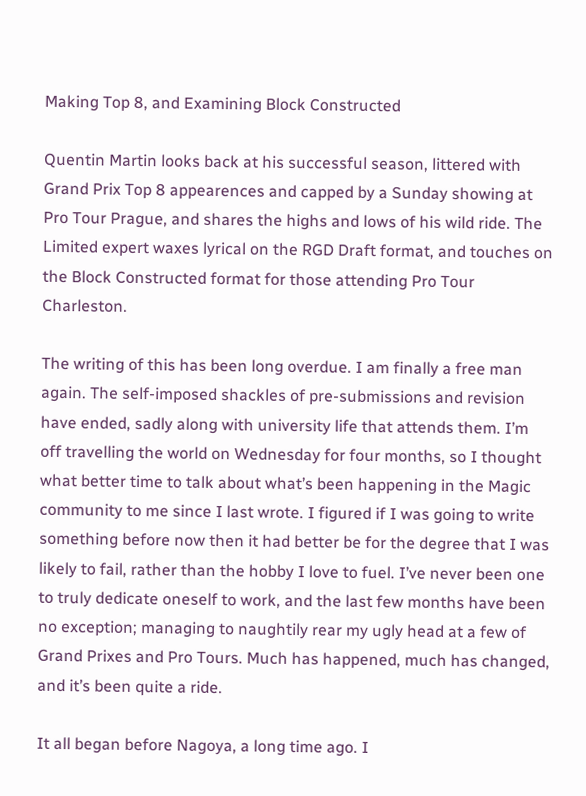Making Top 8, and Examining Block Constructed

Quentin Martin looks back at his successful season, littered with Grand Prix Top 8 appearences and capped by a Sunday showing at Pro Tour Prague, and shares the highs and lows of his wild ride. The Limited expert waxes lyrical on the RGD Draft format, and touches on the Block Constructed format for those attending Pro Tour Charleston.

The writing of this has been long overdue. I am finally a free man again. The self-imposed shackles of pre-submissions and revision have ended, sadly along with university life that attends them. I’m off travelling the world on Wednesday for four months, so I thought what better time to talk about what’s been happening in the Magic community to me since I last wrote. I figured if I was going to write something before now then it had better be for the degree that I was likely to fail, rather than the hobby I love to fuel. I’ve never been one to truly dedicate oneself to work, and the last few months have been no exception; managing to naughtily rear my ugly head at a few of Grand Prixes and Pro Tours. Much has happened, much has changed, and it’s been quite a ride.

It all began before Nagoya, a long time ago. I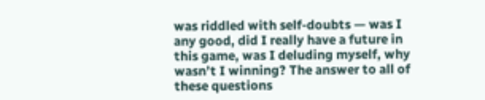was riddled with self-doubts — was I any good, did I really have a future in this game, was I deluding myself, why wasn’t I winning? The answer to all of these questions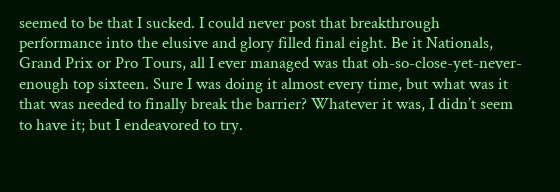seemed to be that I sucked. I could never post that breakthrough performance into the elusive and glory filled final eight. Be it Nationals, Grand Prix or Pro Tours, all I ever managed was that oh-so-close-yet-never-enough top sixteen. Sure I was doing it almost every time, but what was it that was needed to finally break the barrier? Whatever it was, I didn’t seem to have it; but I endeavored to try.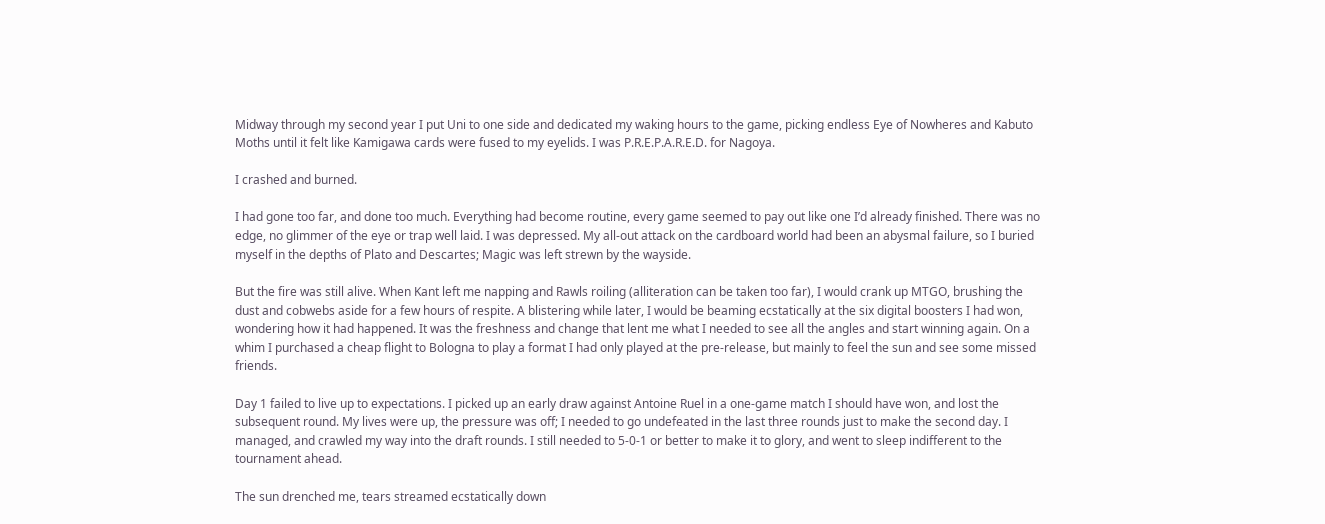Midway through my second year I put Uni to one side and dedicated my waking hours to the game, picking endless Eye of Nowheres and Kabuto Moths until it felt like Kamigawa cards were fused to my eyelids. I was P.R.E.P.A.R.E.D. for Nagoya.

I crashed and burned.

I had gone too far, and done too much. Everything had become routine, every game seemed to pay out like one I’d already finished. There was no edge, no glimmer of the eye or trap well laid. I was depressed. My all-out attack on the cardboard world had been an abysmal failure, so I buried myself in the depths of Plato and Descartes; Magic was left strewn by the wayside.

But the fire was still alive. When Kant left me napping and Rawls roiling (alliteration can be taken too far), I would crank up MTGO, brushing the dust and cobwebs aside for a few hours of respite. A blistering while later, I would be beaming ecstatically at the six digital boosters I had won, wondering how it had happened. It was the freshness and change that lent me what I needed to see all the angles and start winning again. On a whim I purchased a cheap flight to Bologna to play a format I had only played at the pre-release, but mainly to feel the sun and see some missed friends.

Day 1 failed to live up to expectations. I picked up an early draw against Antoine Ruel in a one-game match I should have won, and lost the subsequent round. My lives were up, the pressure was off; I needed to go undefeated in the last three rounds just to make the second day. I managed, and crawled my way into the draft rounds. I still needed to 5-0-1 or better to make it to glory, and went to sleep indifferent to the tournament ahead.

The sun drenched me, tears streamed ecstatically down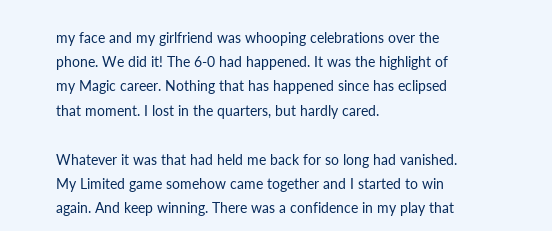my face and my girlfriend was whooping celebrations over the phone. We did it! The 6-0 had happened. It was the highlight of my Magic career. Nothing that has happened since has eclipsed that moment. I lost in the quarters, but hardly cared.

Whatever it was that had held me back for so long had vanished. My Limited game somehow came together and I started to win again. And keep winning. There was a confidence in my play that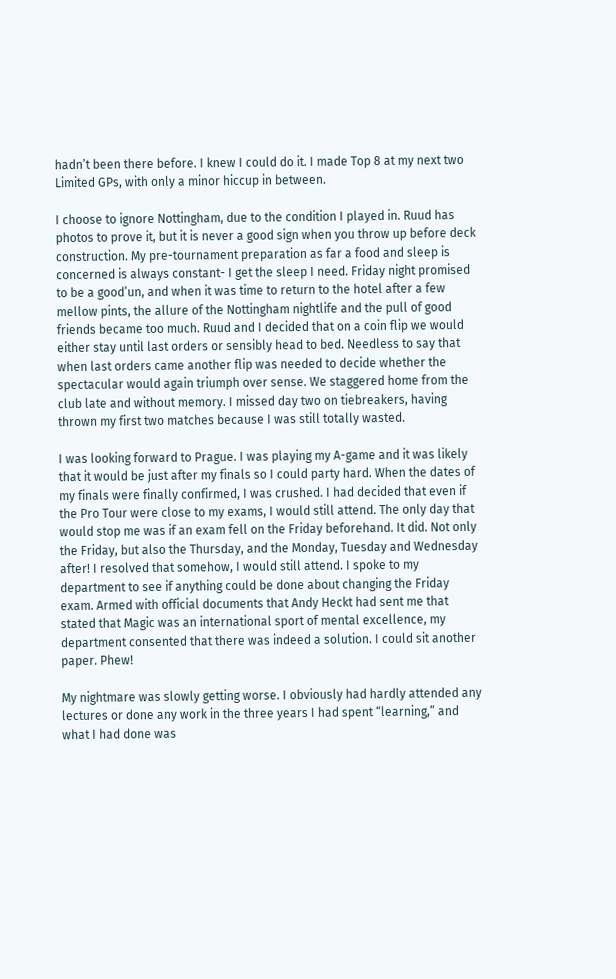hadn’t been there before. I knew I could do it. I made Top 8 at my next two Limited GPs, with only a minor hiccup in between.

I choose to ignore Nottingham, due to the condition I played in. Ruud has photos to prove it, but it is never a good sign when you throw up before deck construction. My pre-tournament preparation as far a food and sleep is concerned is always constant- I get the sleep I need. Friday night promised to be a good’un, and when it was time to return to the hotel after a few mellow pints, the allure of the Nottingham nightlife and the pull of good friends became too much. Ruud and I decided that on a coin flip we would either stay until last orders or sensibly head to bed. Needless to say that when last orders came another flip was needed to decide whether the spectacular would again triumph over sense. We staggered home from the club late and without memory. I missed day two on tiebreakers, having thrown my first two matches because I was still totally wasted.

I was looking forward to Prague. I was playing my A-game and it was likely that it would be just after my finals so I could party hard. When the dates of my finals were finally confirmed, I was crushed. I had decided that even if the Pro Tour were close to my exams, I would still attend. The only day that would stop me was if an exam fell on the Friday beforehand. It did. Not only the Friday, but also the Thursday, and the Monday, Tuesday and Wednesday after! I resolved that somehow, I would still attend. I spoke to my department to see if anything could be done about changing the Friday exam. Armed with official documents that Andy Heckt had sent me that stated that Magic was an international sport of mental excellence, my department consented that there was indeed a solution. I could sit another paper. Phew!

My nightmare was slowly getting worse. I obviously had hardly attended any lectures or done any work in the three years I had spent “learning,” and what I had done was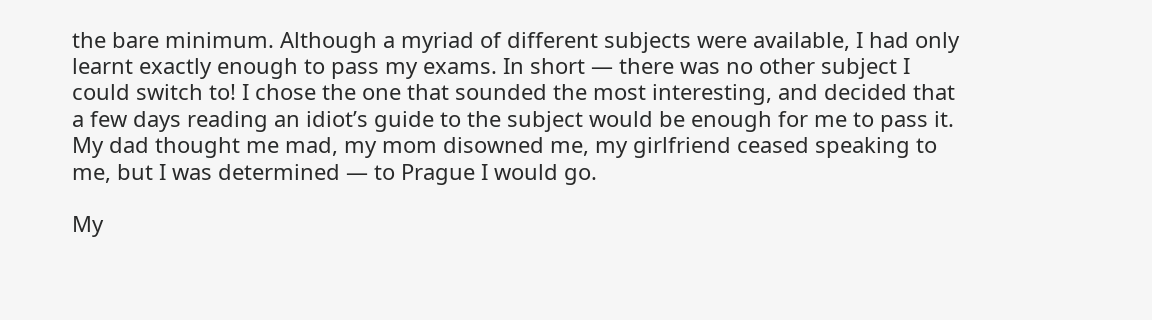the bare minimum. Although a myriad of different subjects were available, I had only learnt exactly enough to pass my exams. In short — there was no other subject I could switch to! I chose the one that sounded the most interesting, and decided that a few days reading an idiot’s guide to the subject would be enough for me to pass it. My dad thought me mad, my mom disowned me, my girlfriend ceased speaking to me, but I was determined — to Prague I would go.

My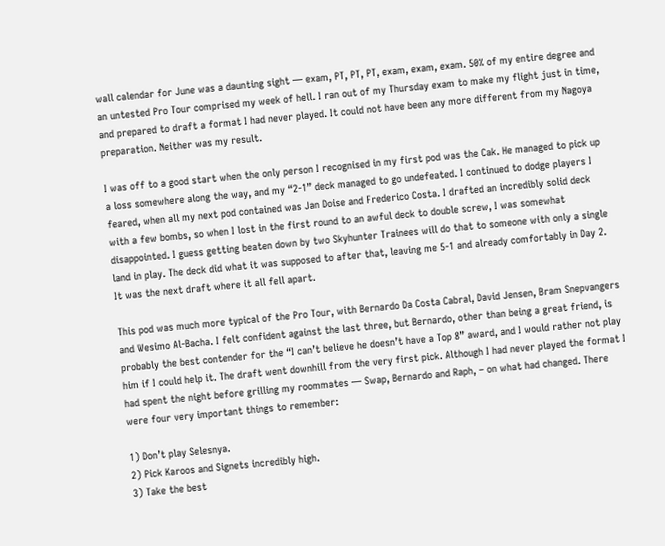wall calendar for June was a daunting sight — exam, PT, PT, PT, exam, exam, exam. 50% of my entire degree and an untested Pro Tour comprised my week of hell. I ran out of my Thursday exam to make my flight just in time, and prepared to draft a format I had never played. It could not have been any more different from my Nagoya preparation. Neither was my result.

I was off to a good start when the only person I recognised in my first pod was the Cak. He managed to pick up a loss somewhere along the way, and my “2-1” deck managed to go undefeated. I continued to dodge players I feared, when all my next pod contained was Jan Doise and Frederico Costa. I drafted an incredibly solid deck with a few bombs, so when I lost in the first round to an awful deck to double screw, I was somewhat disappointed. I guess getting beaten down by two Skyhunter Trainees will do that to someone with only a single land in play. The deck did what it was supposed to after that, leaving me 5-1 and already comfortably in Day 2. It was the next draft where it all fell apart.

This pod was much more typical of the Pro Tour, with Bernardo Da Costa Cabral, David Jensen, Bram Snepvangers and Wesimo Al-Bacha. I felt confident against the last three, but Bernardo, other than being a great friend, is probably the best contender for the “I can’t believe he doesn’t have a Top 8” award, and I would rather not play him if I could help it. The draft went downhill from the very first pick. Although I had never played the format I had spent the night before grilling my roommates — Swap, Bernardo and Raph, – on what had changed. There were four very important things to remember:

1) Don’t play Selesnya.
2) Pick Karoos and Signets incredibly high.
3) Take the best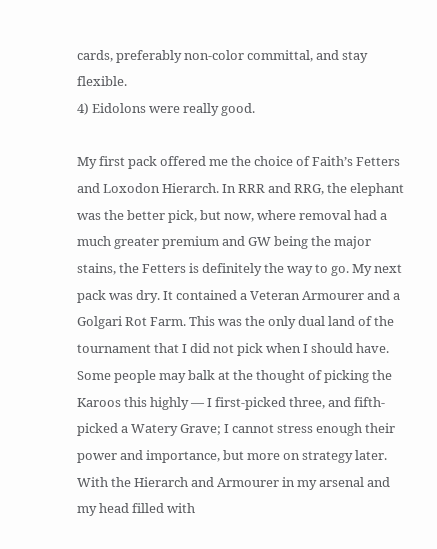cards, preferably non-color committal, and stay flexible.
4) Eidolons were really good.

My first pack offered me the choice of Faith’s Fetters and Loxodon Hierarch. In RRR and RRG, the elephant was the better pick, but now, where removal had a much greater premium and GW being the major stains, the Fetters is definitely the way to go. My next pack was dry. It contained a Veteran Armourer and a Golgari Rot Farm. This was the only dual land of the tournament that I did not pick when I should have. Some people may balk at the thought of picking the Karoos this highly — I first-picked three, and fifth-picked a Watery Grave; I cannot stress enough their power and importance, but more on strategy later. With the Hierarch and Armourer in my arsenal and my head filled with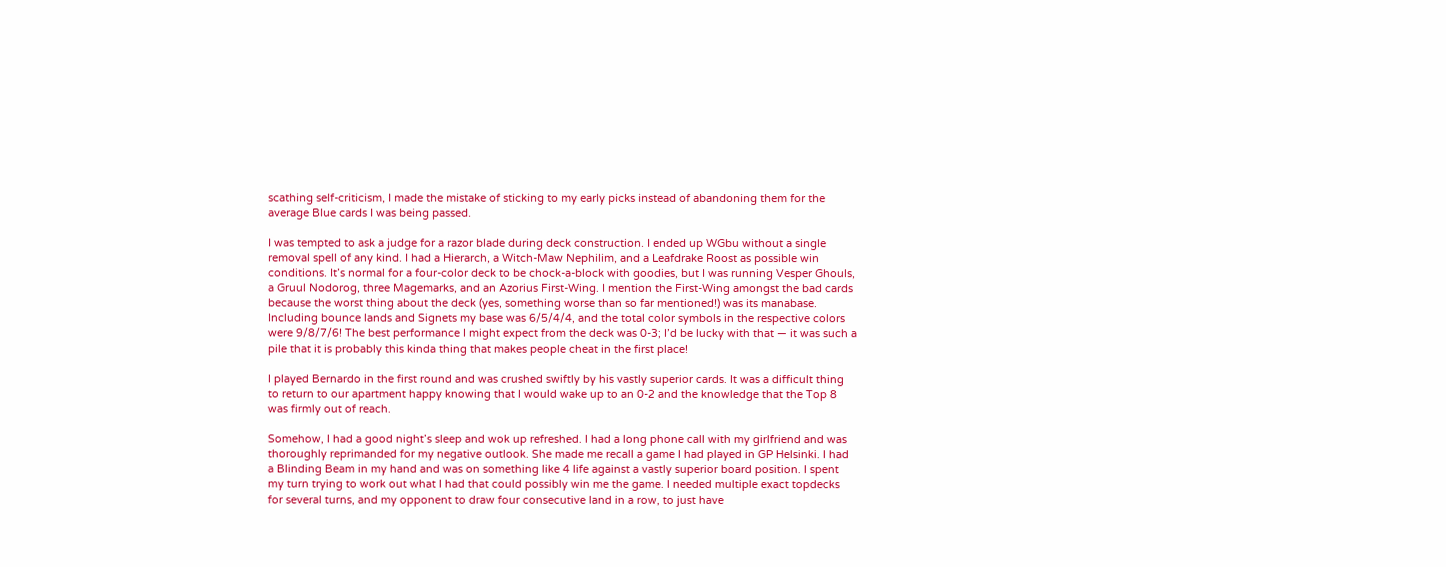scathing self-criticism, I made the mistake of sticking to my early picks instead of abandoning them for the average Blue cards I was being passed.

I was tempted to ask a judge for a razor blade during deck construction. I ended up WGbu without a single removal spell of any kind. I had a Hierarch, a Witch-Maw Nephilim, and a Leafdrake Roost as possible win conditions. It’s normal for a four-color deck to be chock-a-block with goodies, but I was running Vesper Ghouls, a Gruul Nodorog, three Magemarks, and an Azorius First-Wing. I mention the First-Wing amongst the bad cards because the worst thing about the deck (yes, something worse than so far mentioned!) was its manabase. Including bounce lands and Signets my base was 6/5/4/4, and the total color symbols in the respective colors were 9/8/7/6! The best performance I might expect from the deck was 0-3; I’d be lucky with that — it was such a pile that it is probably this kinda thing that makes people cheat in the first place!

I played Bernardo in the first round and was crushed swiftly by his vastly superior cards. It was a difficult thing to return to our apartment happy knowing that I would wake up to an 0-2 and the knowledge that the Top 8 was firmly out of reach.

Somehow, I had a good night’s sleep and wok up refreshed. I had a long phone call with my girlfriend and was thoroughly reprimanded for my negative outlook. She made me recall a game I had played in GP Helsinki. I had a Blinding Beam in my hand and was on something like 4 life against a vastly superior board position. I spent my turn trying to work out what I had that could possibly win me the game. I needed multiple exact topdecks for several turns, and my opponent to draw four consecutive land in a row, to just have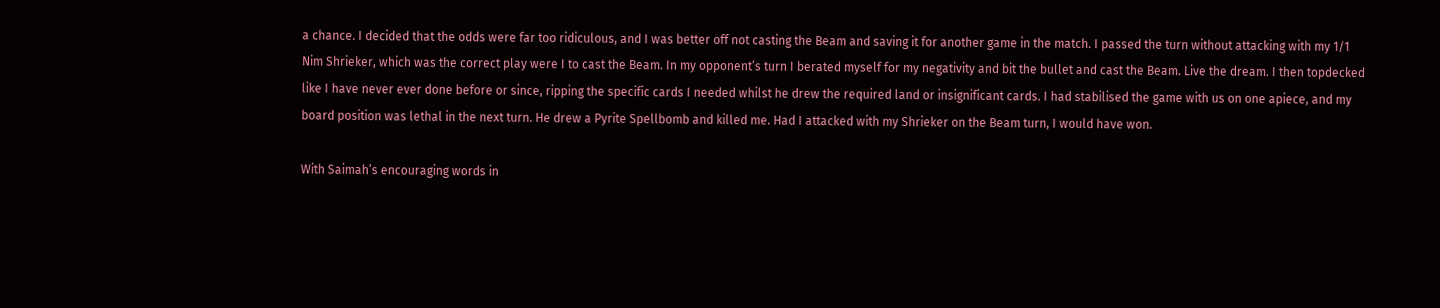a chance. I decided that the odds were far too ridiculous, and I was better off not casting the Beam and saving it for another game in the match. I passed the turn without attacking with my 1/1 Nim Shrieker, which was the correct play were I to cast the Beam. In my opponent’s turn I berated myself for my negativity and bit the bullet and cast the Beam. Live the dream. I then topdecked like I have never ever done before or since, ripping the specific cards I needed whilst he drew the required land or insignificant cards. I had stabilised the game with us on one apiece, and my board position was lethal in the next turn. He drew a Pyrite Spellbomb and killed me. Had I attacked with my Shrieker on the Beam turn, I would have won.

With Saimah’s encouraging words in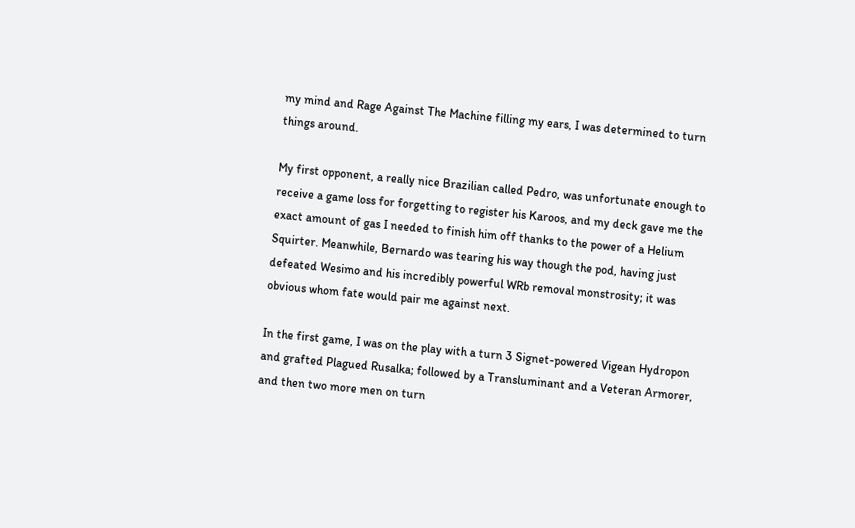my mind and Rage Against The Machine filling my ears, I was determined to turn things around.

My first opponent, a really nice Brazilian called Pedro, was unfortunate enough to receive a game loss for forgetting to register his Karoos, and my deck gave me the exact amount of gas I needed to finish him off thanks to the power of a Helium Squirter. Meanwhile, Bernardo was tearing his way though the pod, having just defeated Wesimo and his incredibly powerful WRb removal monstrosity; it was obvious whom fate would pair me against next.

In the first game, I was on the play with a turn 3 Signet-powered Vigean Hydropon and grafted Plagued Rusalka; followed by a Transluminant and a Veteran Armorer, and then two more men on turn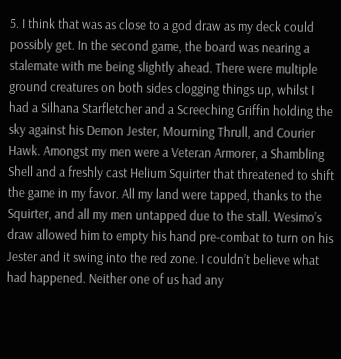5. I think that was as close to a god draw as my deck could possibly get. In the second game, the board was nearing a stalemate with me being slightly ahead. There were multiple ground creatures on both sides clogging things up, whilst I had a Silhana Starfletcher and a Screeching Griffin holding the sky against his Demon Jester, Mourning Thrull, and Courier Hawk. Amongst my men were a Veteran Armorer, a Shambling Shell and a freshly cast Helium Squirter that threatened to shift the game in my favor. All my land were tapped, thanks to the Squirter, and all my men untapped due to the stall. Wesimo’s draw allowed him to empty his hand pre-combat to turn on his Jester and it swing into the red zone. I couldn’t believe what had happened. Neither one of us had any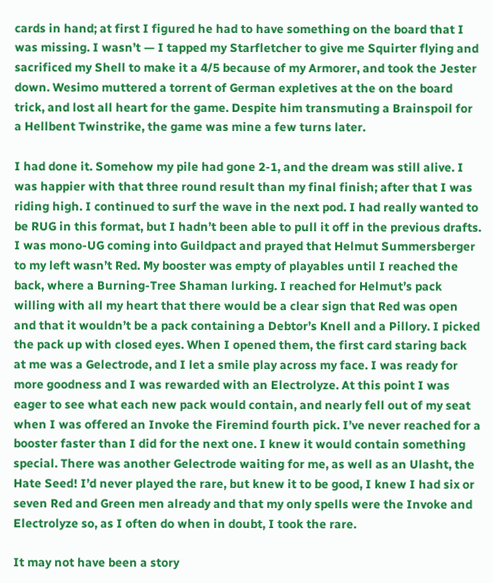cards in hand; at first I figured he had to have something on the board that I was missing. I wasn’t — I tapped my Starfletcher to give me Squirter flying and sacrificed my Shell to make it a 4/5 because of my Armorer, and took the Jester down. Wesimo muttered a torrent of German expletives at the on the board trick, and lost all heart for the game. Despite him transmuting a Brainspoil for a Hellbent Twinstrike, the game was mine a few turns later.

I had done it. Somehow my pile had gone 2-1, and the dream was still alive. I was happier with that three round result than my final finish; after that I was riding high. I continued to surf the wave in the next pod. I had really wanted to be RUG in this format, but I hadn’t been able to pull it off in the previous drafts. I was mono-UG coming into Guildpact and prayed that Helmut Summersberger to my left wasn’t Red. My booster was empty of playables until I reached the back, where a Burning-Tree Shaman lurking. I reached for Helmut’s pack willing with all my heart that there would be a clear sign that Red was open and that it wouldn’t be a pack containing a Debtor’s Knell and a Pillory. I picked the pack up with closed eyes. When I opened them, the first card staring back at me was a Gelectrode, and I let a smile play across my face. I was ready for more goodness and I was rewarded with an Electrolyze. At this point I was eager to see what each new pack would contain, and nearly fell out of my seat when I was offered an Invoke the Firemind fourth pick. I’ve never reached for a booster faster than I did for the next one. I knew it would contain something special. There was another Gelectrode waiting for me, as well as an Ulasht, the Hate Seed! I’d never played the rare, but knew it to be good, I knew I had six or seven Red and Green men already and that my only spells were the Invoke and Electrolyze so, as I often do when in doubt, I took the rare.

It may not have been a story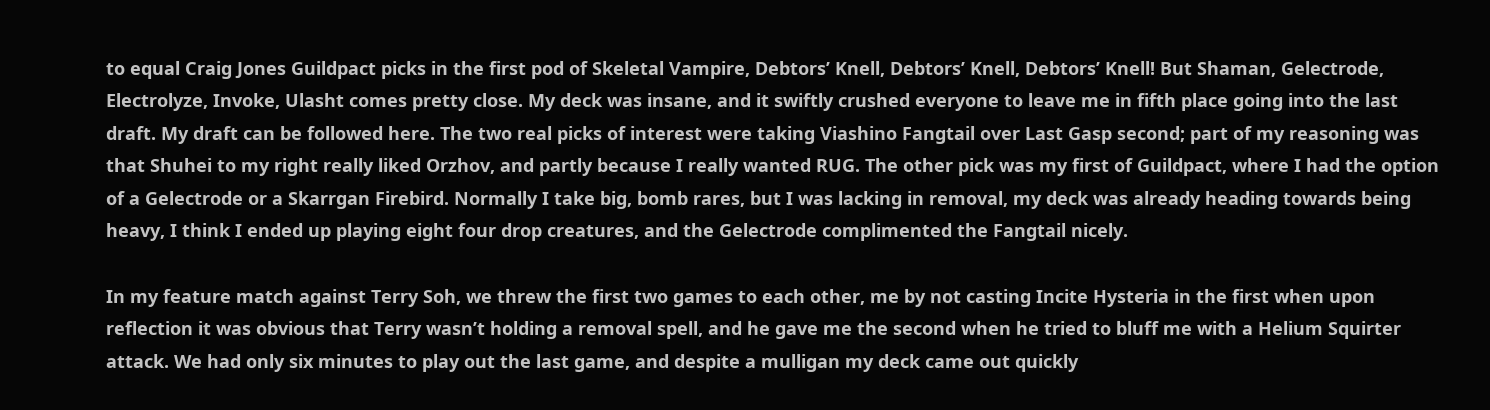to equal Craig Jones Guildpact picks in the first pod of Skeletal Vampire, Debtors’ Knell, Debtors’ Knell, Debtors’ Knell! But Shaman, Gelectrode, Electrolyze, Invoke, Ulasht comes pretty close. My deck was insane, and it swiftly crushed everyone to leave me in fifth place going into the last draft. My draft can be followed here. The two real picks of interest were taking Viashino Fangtail over Last Gasp second; part of my reasoning was that Shuhei to my right really liked Orzhov, and partly because I really wanted RUG. The other pick was my first of Guildpact, where I had the option of a Gelectrode or a Skarrgan Firebird. Normally I take big, bomb rares, but I was lacking in removal, my deck was already heading towards being heavy, I think I ended up playing eight four drop creatures, and the Gelectrode complimented the Fangtail nicely.

In my feature match against Terry Soh, we threw the first two games to each other, me by not casting Incite Hysteria in the first when upon reflection it was obvious that Terry wasn’t holding a removal spell, and he gave me the second when he tried to bluff me with a Helium Squirter attack. We had only six minutes to play out the last game, and despite a mulligan my deck came out quickly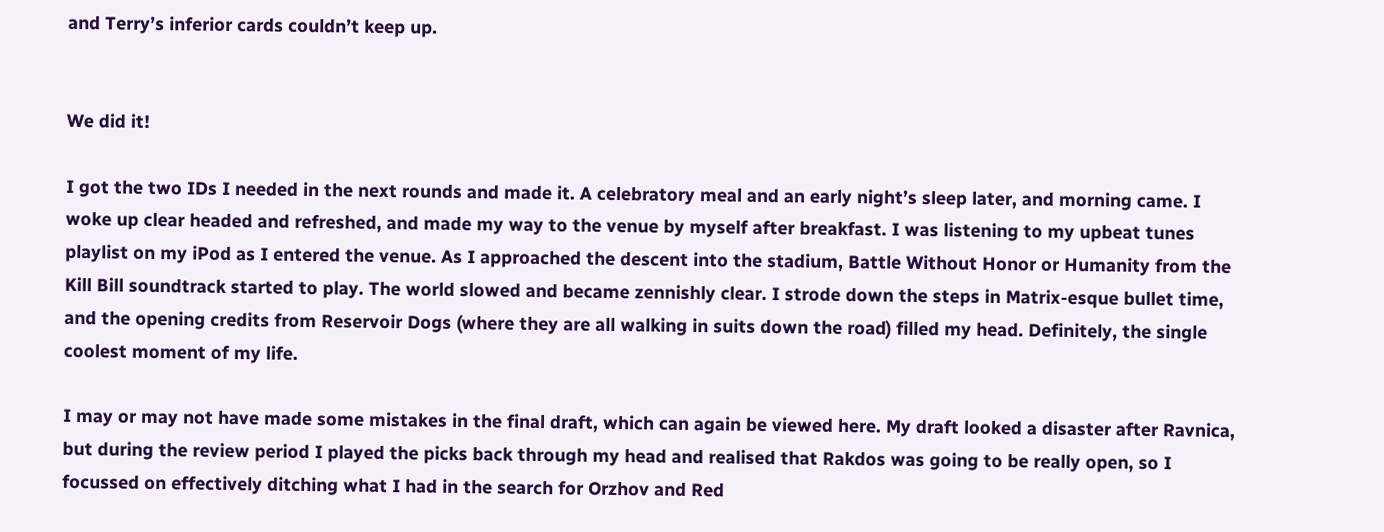and Terry’s inferior cards couldn’t keep up.


We did it!

I got the two IDs I needed in the next rounds and made it. A celebratory meal and an early night’s sleep later, and morning came. I woke up clear headed and refreshed, and made my way to the venue by myself after breakfast. I was listening to my upbeat tunes playlist on my iPod as I entered the venue. As I approached the descent into the stadium, Battle Without Honor or Humanity from the Kill Bill soundtrack started to play. The world slowed and became zennishly clear. I strode down the steps in Matrix-esque bullet time, and the opening credits from Reservoir Dogs (where they are all walking in suits down the road) filled my head. Definitely, the single coolest moment of my life.

I may or may not have made some mistakes in the final draft, which can again be viewed here. My draft looked a disaster after Ravnica, but during the review period I played the picks back through my head and realised that Rakdos was going to be really open, so I focussed on effectively ditching what I had in the search for Orzhov and Red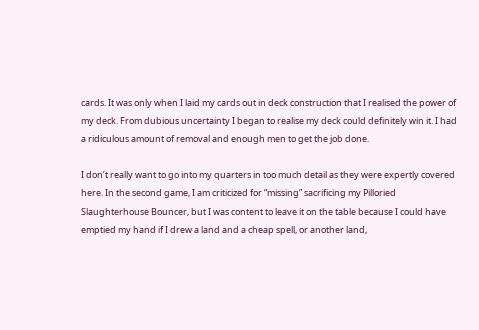cards. It was only when I laid my cards out in deck construction that I realised the power of my deck. From dubious uncertainty I began to realise my deck could definitely win it. I had a ridiculous amount of removal and enough men to get the job done.

I don’t really want to go into my quarters in too much detail as they were expertly covered here. In the second game, I am criticized for “missing” sacrificing my Pilloried Slaughterhouse Bouncer, but I was content to leave it on the table because I could have emptied my hand if I drew a land and a cheap spell, or another land,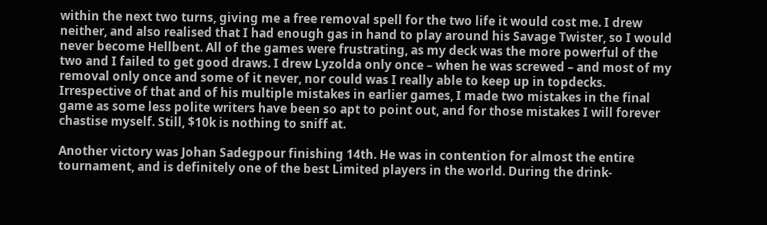within the next two turns, giving me a free removal spell for the two life it would cost me. I drew neither, and also realised that I had enough gas in hand to play around his Savage Twister, so I would never become Hellbent. All of the games were frustrating, as my deck was the more powerful of the two and I failed to get good draws. I drew Lyzolda only once – when he was screwed – and most of my removal only once and some of it never, nor could was I really able to keep up in topdecks. Irrespective of that and of his multiple mistakes in earlier games, I made two mistakes in the final game as some less polite writers have been so apt to point out, and for those mistakes I will forever chastise myself. Still, $10k is nothing to sniff at.

Another victory was Johan Sadegpour finishing 14th. He was in contention for almost the entire tournament, and is definitely one of the best Limited players in the world. During the drink-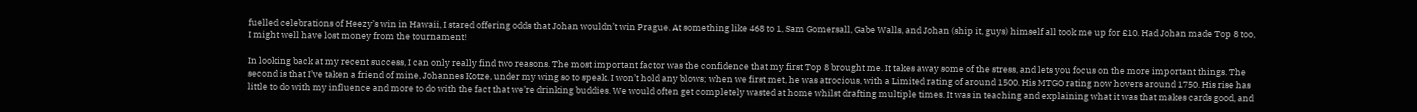fuelled celebrations of Heezy’s win in Hawaii, I stared offering odds that Johan wouldn’t win Prague. At something like 468 to 1, Sam Gomersall, Gabe Walls, and Johan (ship it, guys) himself all took me up for £10. Had Johan made Top 8 too, I might well have lost money from the tournament!

In looking back at my recent success, I can only really find two reasons. The most important factor was the confidence that my first Top 8 brought me. It takes away some of the stress, and lets you focus on the more important things. The second is that I’ve taken a friend of mine, Johannes Kotze, under my wing so to speak. I won’t hold any blows; when we first met, he was atrocious, with a Limited rating of around 1500. His MTGO rating now hovers around 1750. His rise has little to do with my influence and more to do with the fact that we’re drinking buddies. We would often get completely wasted at home whilst drafting multiple times. It was in teaching and explaining what it was that makes cards good, and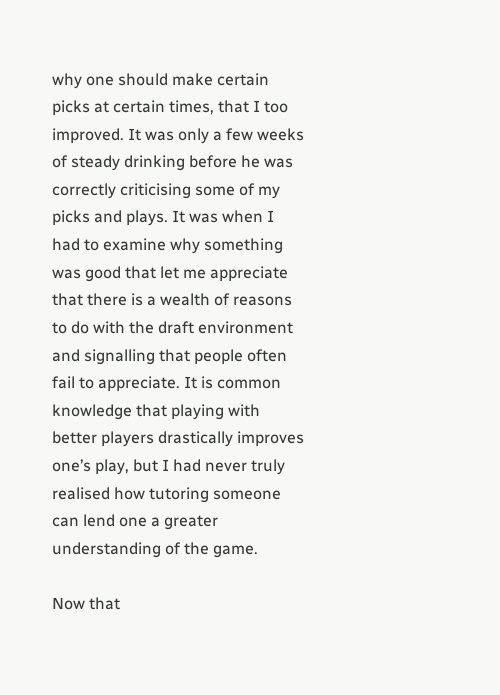why one should make certain picks at certain times, that I too improved. It was only a few weeks of steady drinking before he was correctly criticising some of my picks and plays. It was when I had to examine why something was good that let me appreciate that there is a wealth of reasons to do with the draft environment and signalling that people often fail to appreciate. It is common knowledge that playing with better players drastically improves one’s play, but I had never truly realised how tutoring someone can lend one a greater understanding of the game.

Now that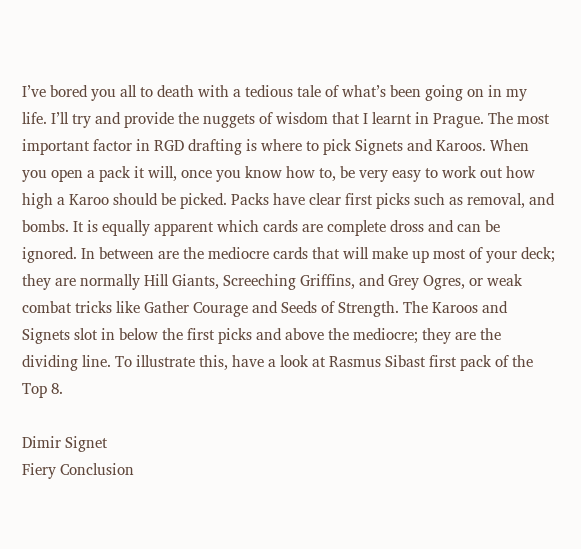I’ve bored you all to death with a tedious tale of what’s been going on in my life. I’ll try and provide the nuggets of wisdom that I learnt in Prague. The most important factor in RGD drafting is where to pick Signets and Karoos. When you open a pack it will, once you know how to, be very easy to work out how high a Karoo should be picked. Packs have clear first picks such as removal, and bombs. It is equally apparent which cards are complete dross and can be ignored. In between are the mediocre cards that will make up most of your deck; they are normally Hill Giants, Screeching Griffins, and Grey Ogres, or weak combat tricks like Gather Courage and Seeds of Strength. The Karoos and Signets slot in below the first picks and above the mediocre; they are the dividing line. To illustrate this, have a look at Rasmus Sibast first pack of the Top 8.

Dimir Signet
Fiery Conclusion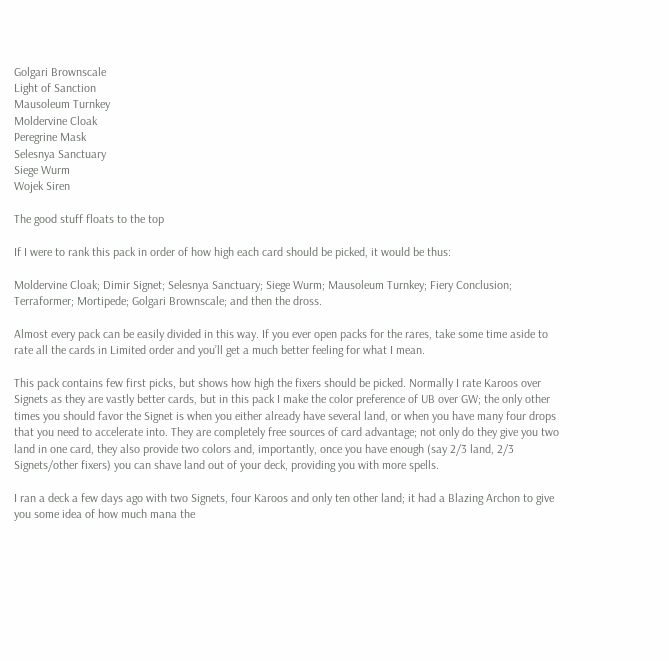Golgari Brownscale
Light of Sanction
Mausoleum Turnkey
Moldervine Cloak
Peregrine Mask
Selesnya Sanctuary
Siege Wurm
Wojek Siren

The good stuff floats to the top

If I were to rank this pack in order of how high each card should be picked, it would be thus:

Moldervine Cloak; Dimir Signet; Selesnya Sanctuary; Siege Wurm; Mausoleum Turnkey; Fiery Conclusion; Terraformer; Mortipede; Golgari Brownscale; and then the dross.

Almost every pack can be easily divided in this way. If you ever open packs for the rares, take some time aside to rate all the cards in Limited order and you’ll get a much better feeling for what I mean.

This pack contains few first picks, but shows how high the fixers should be picked. Normally I rate Karoos over Signets as they are vastly better cards, but in this pack I make the color preference of UB over GW; the only other times you should favor the Signet is when you either already have several land, or when you have many four drops that you need to accelerate into. They are completely free sources of card advantage; not only do they give you two land in one card, they also provide two colors and, importantly, once you have enough (say 2/3 land, 2/3 Signets/other fixers) you can shave land out of your deck, providing you with more spells.

I ran a deck a few days ago with two Signets, four Karoos and only ten other land; it had a Blazing Archon to give you some idea of how much mana the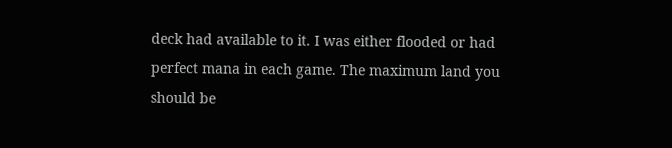deck had available to it. I was either flooded or had perfect mana in each game. The maximum land you should be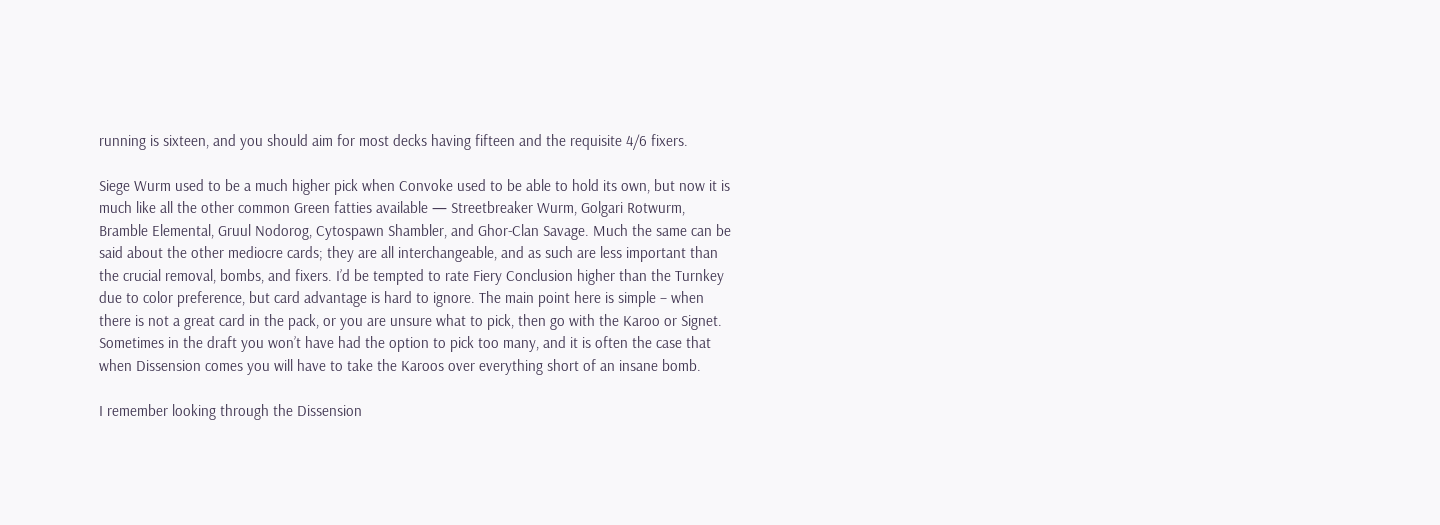running is sixteen, and you should aim for most decks having fifteen and the requisite 4/6 fixers.

Siege Wurm used to be a much higher pick when Convoke used to be able to hold its own, but now it is much like all the other common Green fatties available — Streetbreaker Wurm, Golgari Rotwurm, Bramble Elemental, Gruul Nodorog, Cytospawn Shambler, and Ghor-Clan Savage. Much the same can be said about the other mediocre cards; they are all interchangeable, and as such are less important than the crucial removal, bombs, and fixers. I’d be tempted to rate Fiery Conclusion higher than the Turnkey due to color preference, but card advantage is hard to ignore. The main point here is simple – when there is not a great card in the pack, or you are unsure what to pick, then go with the Karoo or Signet. Sometimes in the draft you won’t have had the option to pick too many, and it is often the case that when Dissension comes you will have to take the Karoos over everything short of an insane bomb.

I remember looking through the Dissension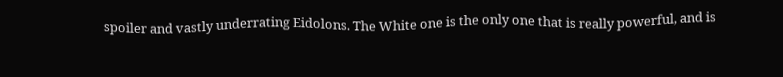spoiler and vastly underrating Eidolons. The White one is the only one that is really powerful, and is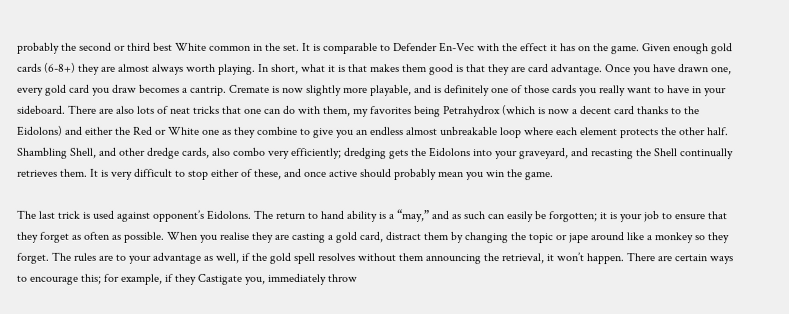probably the second or third best White common in the set. It is comparable to Defender En-Vec with the effect it has on the game. Given enough gold cards (6-8+) they are almost always worth playing. In short, what it is that makes them good is that they are card advantage. Once you have drawn one, every gold card you draw becomes a cantrip. Cremate is now slightly more playable, and is definitely one of those cards you really want to have in your sideboard. There are also lots of neat tricks that one can do with them, my favorites being Petrahydrox (which is now a decent card thanks to the Eidolons) and either the Red or White one as they combine to give you an endless almost unbreakable loop where each element protects the other half. Shambling Shell, and other dredge cards, also combo very efficiently; dredging gets the Eidolons into your graveyard, and recasting the Shell continually retrieves them. It is very difficult to stop either of these, and once active should probably mean you win the game.

The last trick is used against opponent’s Eidolons. The return to hand ability is a “may,” and as such can easily be forgotten; it is your job to ensure that they forget as often as possible. When you realise they are casting a gold card, distract them by changing the topic or jape around like a monkey so they forget. The rules are to your advantage as well, if the gold spell resolves without them announcing the retrieval, it won’t happen. There are certain ways to encourage this; for example, if they Castigate you, immediately throw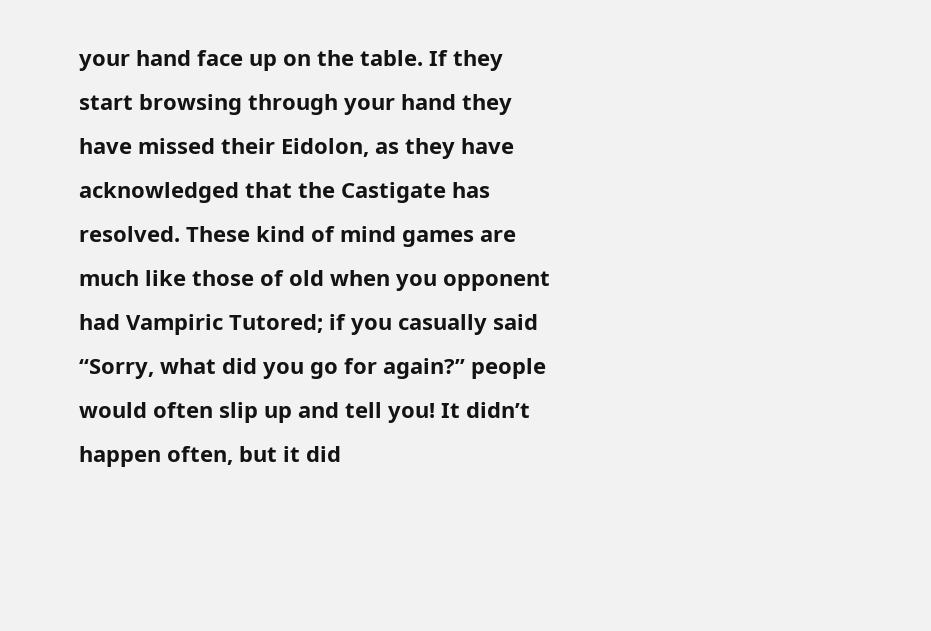your hand face up on the table. If they start browsing through your hand they have missed their Eidolon, as they have acknowledged that the Castigate has resolved. These kind of mind games are much like those of old when you opponent had Vampiric Tutored; if you casually said “Sorry, what did you go for again?” people would often slip up and tell you! It didn’t happen often, but it did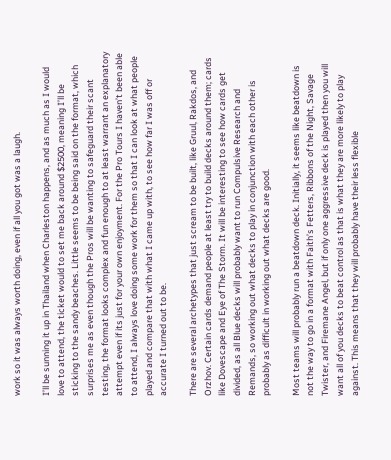work so it was always worth doing, even if all you got was a laugh.

I’ll be sunning it up in Thailand when Charleston happens, and as much as I would love to attend, the ticket would to set me back around $2500, meaning I’ll be sticking to the sandy beaches. Little seems to be being said on the format, which surprises me as even though the Pros will be wanting to safeguard their scant testing, the format looks complex and fun enough to at least warrant an explanatory attempt even if its just for your own enjoyment. For the Pro Tours I haven’t been able to attend, I always love doing some work for them so that I can look at what people played and compare that with what I came up with, to see how far I was off or accurate I turned out to be.

There are several archetypes that just scream to be built, like Gruul, Rakdos, and Orzhov. Certain cards demand people at least try to build decks around them; cards like Dovescape and Eye of The Storm. It will be interesting to see how cards get divided, as all Blue decks will probably want to run Compulsive Research and Remands, so working out what decks to play in conjunction with each other is probably as difficult in working out what decks are good.

Most teams will probably run a beatdown deck. Initially, it seems like beatdown is not the way to go in a format with Faith’s Fetters, Ribbons of the Night, Savage Twister, and Firemane Angel, but if only one aggressive deck is played then you will want all of you decks to beat control as that is what they are more likely to play against. This means that they will probably have their less flexible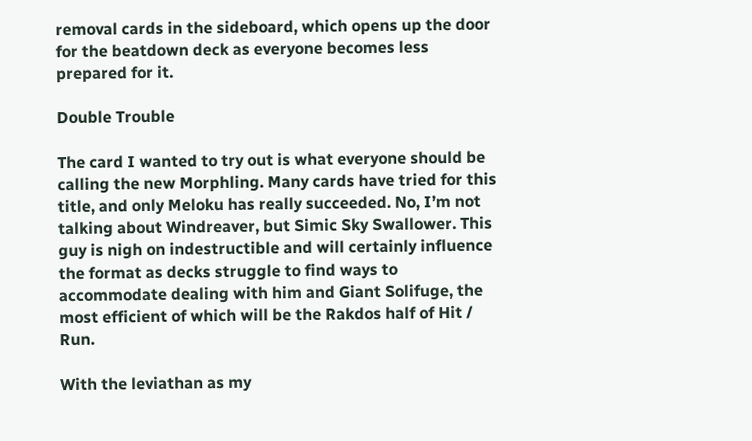removal cards in the sideboard, which opens up the door for the beatdown deck as everyone becomes less prepared for it.

Double Trouble

The card I wanted to try out is what everyone should be calling the new Morphling. Many cards have tried for this title, and only Meloku has really succeeded. No, I’m not talking about Windreaver, but Simic Sky Swallower. This guy is nigh on indestructible and will certainly influence the format as decks struggle to find ways to accommodate dealing with him and Giant Solifuge, the most efficient of which will be the Rakdos half of Hit / Run.

With the leviathan as my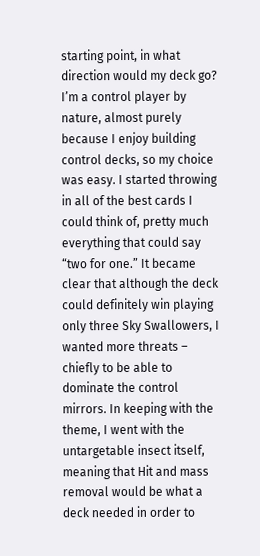starting point, in what direction would my deck go? I’m a control player by nature, almost purely because I enjoy building control decks, so my choice was easy. I started throwing in all of the best cards I could think of, pretty much everything that could say “two for one.” It became clear that although the deck could definitely win playing only three Sky Swallowers, I wanted more threats – chiefly to be able to dominate the control mirrors. In keeping with the theme, I went with the untargetable insect itself, meaning that Hit and mass removal would be what a deck needed in order to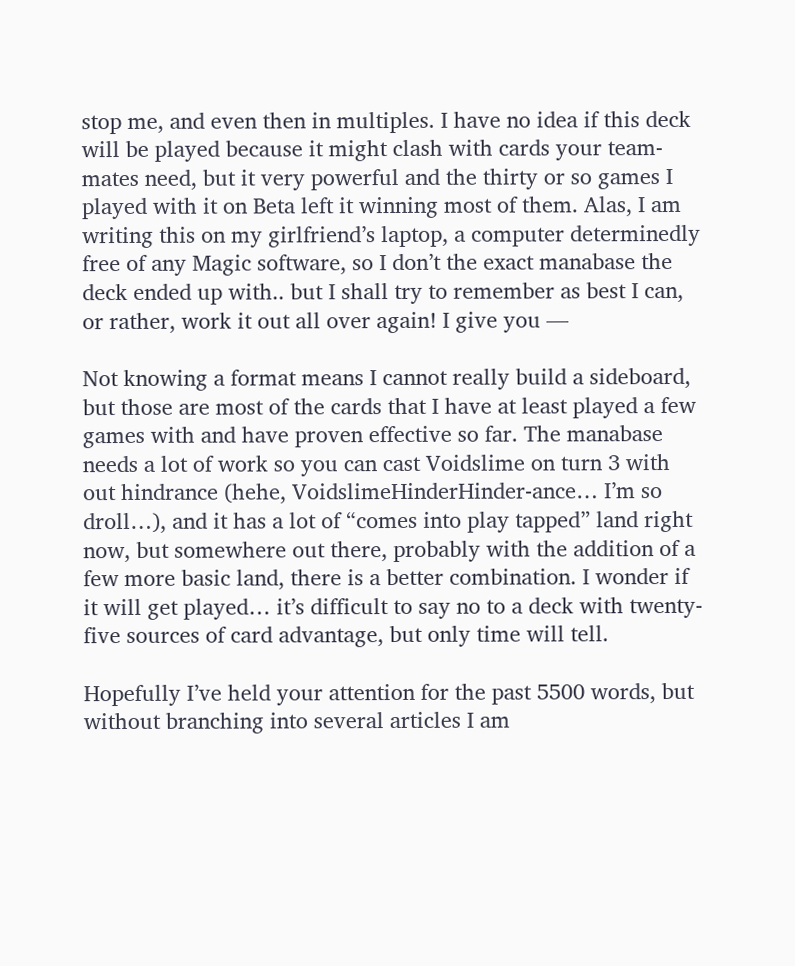stop me, and even then in multiples. I have no idea if this deck will be played because it might clash with cards your team-mates need, but it very powerful and the thirty or so games I played with it on Beta left it winning most of them. Alas, I am writing this on my girlfriend’s laptop, a computer determinedly free of any Magic software, so I don’t the exact manabase the deck ended up with.. but I shall try to remember as best I can, or rather, work it out all over again! I give you —

Not knowing a format means I cannot really build a sideboard, but those are most of the cards that I have at least played a few games with and have proven effective so far. The manabase needs a lot of work so you can cast Voidslime on turn 3 with out hindrance (hehe, VoidslimeHinderHinder-ance… I’m so droll…), and it has a lot of “comes into play tapped” land right now, but somewhere out there, probably with the addition of a few more basic land, there is a better combination. I wonder if it will get played… it’s difficult to say no to a deck with twenty-five sources of card advantage, but only time will tell.

Hopefully I’ve held your attention for the past 5500 words, but without branching into several articles I am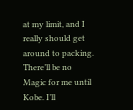at my limit, and I really should get around to packing. There’ll be no Magic for me until Kobe. I’ll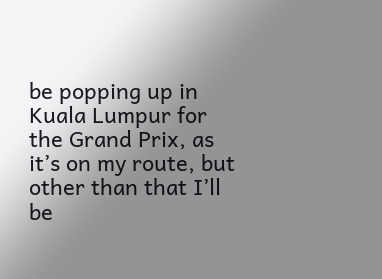be popping up in Kuala Lumpur for the Grand Prix, as it’s on my route, but other than that I’ll be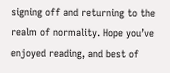signing off and returning to the realm of normality. Hope you’ve enjoyed reading, and best of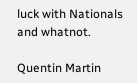luck with Nationals and whatnot.

Quentin Martin